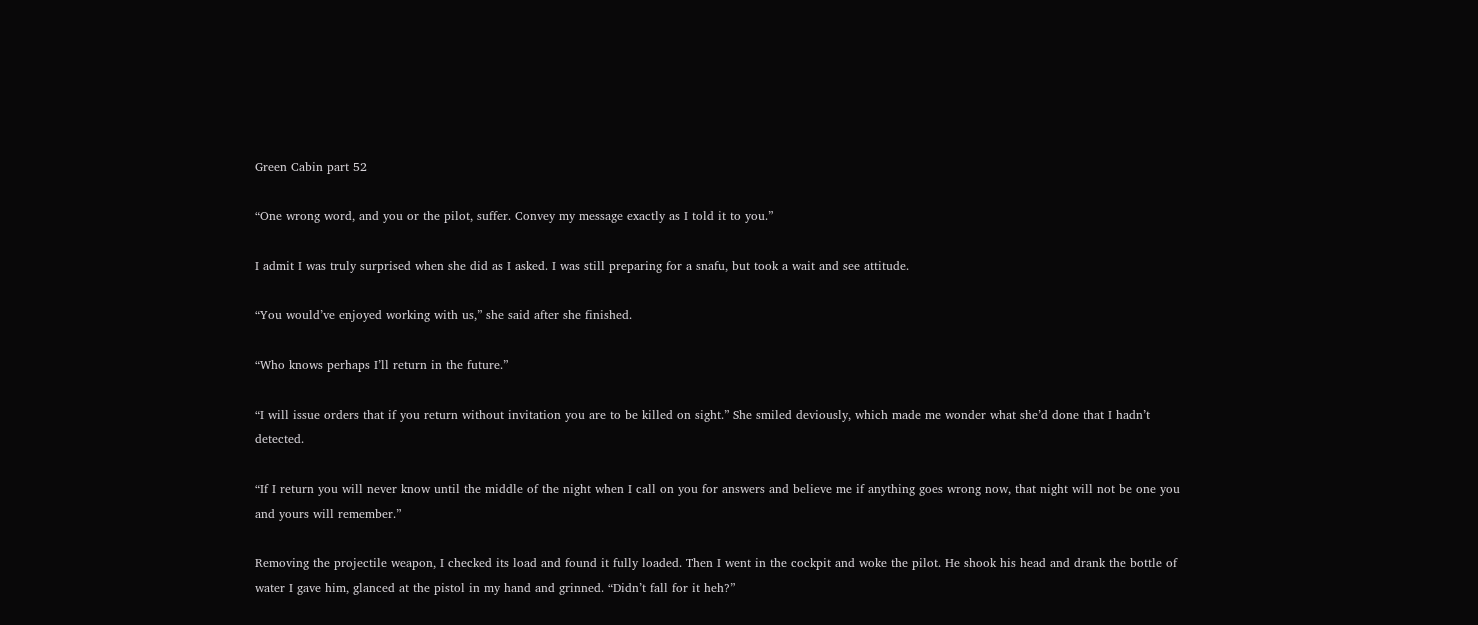Green Cabin part 52

“One wrong word, and you or the pilot, suffer. Convey my message exactly as I told it to you.”

I admit I was truly surprised when she did as I asked. I was still preparing for a snafu, but took a wait and see attitude.

“You would’ve enjoyed working with us,” she said after she finished.

“Who knows perhaps I’ll return in the future.”

“I will issue orders that if you return without invitation you are to be killed on sight.” She smiled deviously, which made me wonder what she’d done that I hadn’t detected.

“If I return you will never know until the middle of the night when I call on you for answers and believe me if anything goes wrong now, that night will not be one you and yours will remember.”

Removing the projectile weapon, I checked its load and found it fully loaded. Then I went in the cockpit and woke the pilot. He shook his head and drank the bottle of water I gave him, glanced at the pistol in my hand and grinned. “Didn’t fall for it heh?”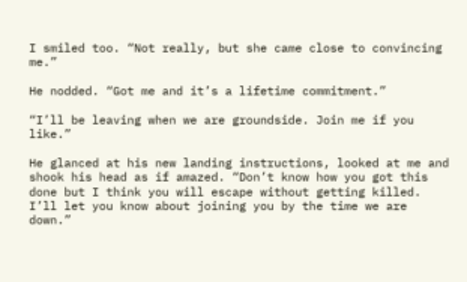I smiled too. “Not really, but she came close to convincing me.”

He nodded. “Got me and it’s a lifetime commitment.”

“I’ll be leaving when we are groundside. Join me if you like.”

He glanced at his new landing instructions, looked at me and shook his head as if amazed. “Don’t know how you got this done but I think you will escape without getting killed. I’ll let you know about joining you by the time we are down.”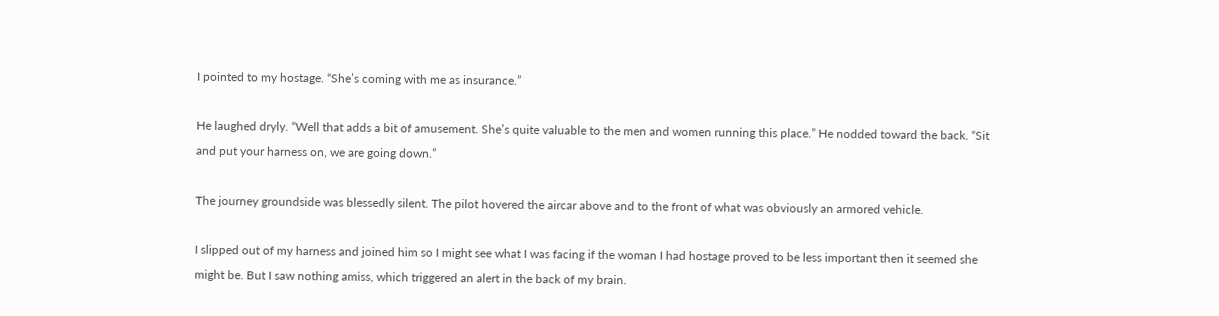I pointed to my hostage. “She’s coming with me as insurance.”

He laughed dryly. “Well that adds a bit of amusement. She’s quite valuable to the men and women running this place.” He nodded toward the back. “Sit and put your harness on, we are going down.”

The journey groundside was blessedly silent. The pilot hovered the aircar above and to the front of what was obviously an armored vehicle.

I slipped out of my harness and joined him so I might see what I was facing if the woman I had hostage proved to be less important then it seemed she might be. But I saw nothing amiss, which triggered an alert in the back of my brain.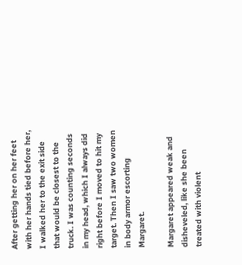After getting her on her feet with her hands tied before her, I walked her to the exit side that would be closest to the truck. I was counting seconds in my head, which I always did right before I moved to hit my target. Then I saw two women in body armor escorting Margaret.

Margaret appeared weak and disheveled, like she been treated with violent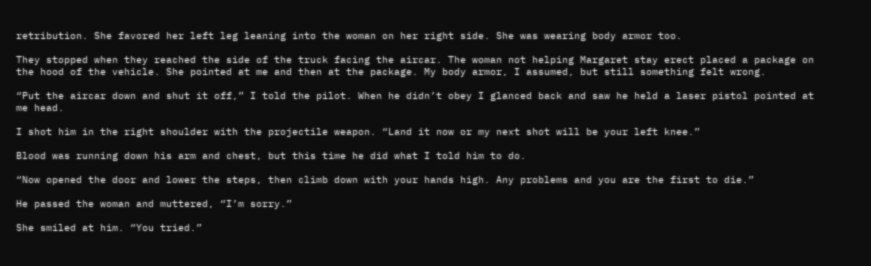retribution. She favored her left leg leaning into the woman on her right side. She was wearing body armor too.

They stopped when they reached the side of the truck facing the aircar. The woman not helping Margaret stay erect placed a package on the hood of the vehicle. She pointed at me and then at the package. My body armor, I assumed, but still something felt wrong.

“Put the aircar down and shut it off,” I told the pilot. When he didn’t obey I glanced back and saw he held a laser pistol pointed at me head.

I shot him in the right shoulder with the projectile weapon. “Land it now or my next shot will be your left knee.”

Blood was running down his arm and chest, but this time he did what I told him to do.

“Now opened the door and lower the steps, then climb down with your hands high. Any problems and you are the first to die.”

He passed the woman and muttered, “I’m sorry.”

She smiled at him. “You tried.”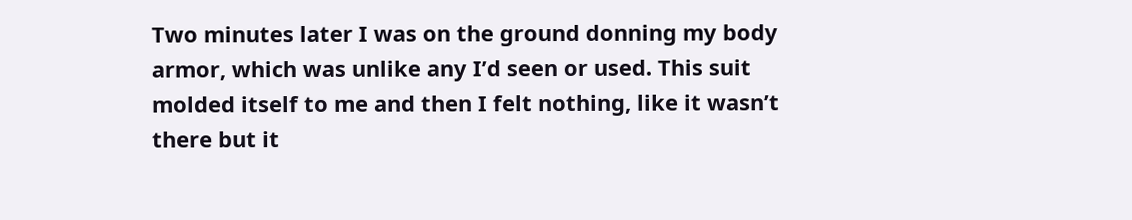Two minutes later I was on the ground donning my body armor, which was unlike any I’d seen or used. This suit molded itself to me and then I felt nothing, like it wasn’t there but it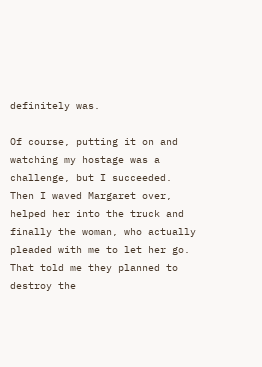definitely was.

Of course, putting it on and watching my hostage was a challenge, but I succeeded. Then I waved Margaret over, helped her into the truck and finally the woman, who actually pleaded with me to let her go. That told me they planned to destroy the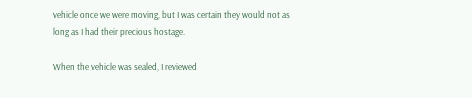vehicle once we were moving, but I was certain they would not as long as I had their precious hostage.

When the vehicle was sealed, I reviewed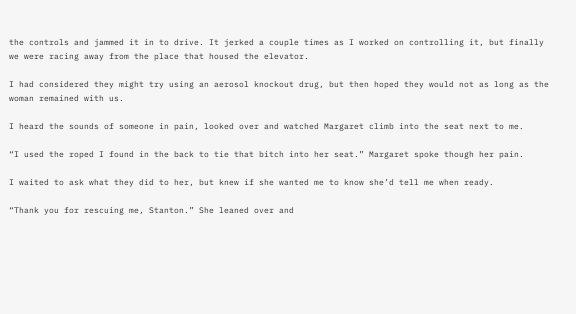the controls and jammed it in to drive. It jerked a couple times as I worked on controlling it, but finally we were racing away from the place that housed the elevator.

I had considered they might try using an aerosol knockout drug, but then hoped they would not as long as the woman remained with us.

I heard the sounds of someone in pain, looked over and watched Margaret climb into the seat next to me.

“I used the roped I found in the back to tie that bitch into her seat.” Margaret spoke though her pain.

I waited to ask what they did to her, but knew if she wanted me to know she’d tell me when ready.

“Thank you for rescuing me, Stanton.” She leaned over and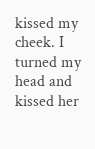kissed my cheek. I turned my head and kissed her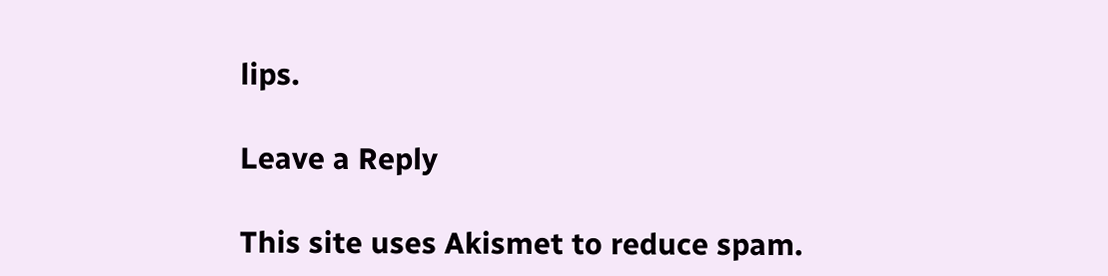lips.

Leave a Reply

This site uses Akismet to reduce spam.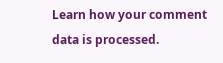Learn how your comment data is processed.